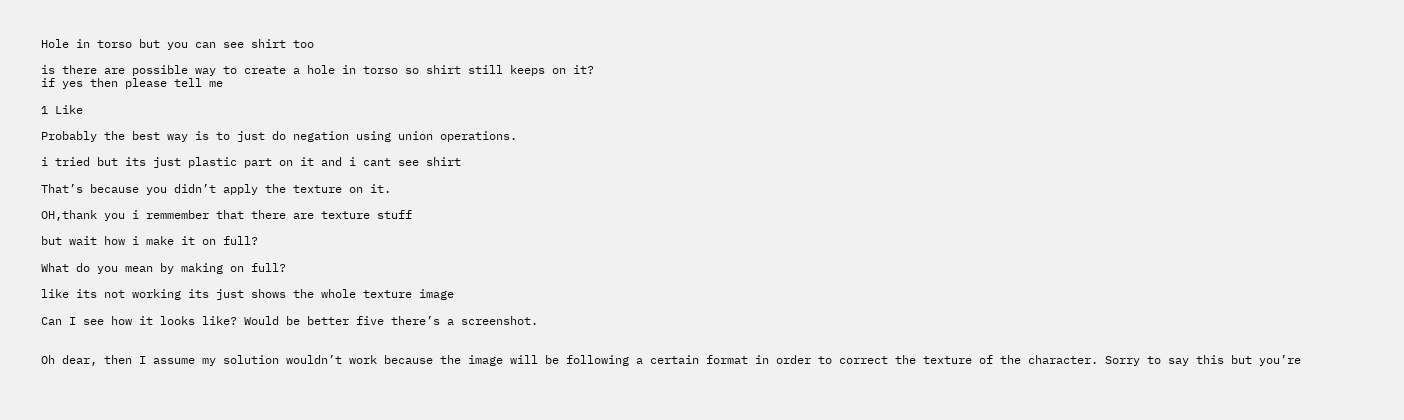Hole in torso but you can see shirt too

is there are possible way to create a hole in torso so shirt still keeps on it?
if yes then please tell me

1 Like

Probably the best way is to just do negation using union operations.

i tried but its just plastic part on it and i cant see shirt

That’s because you didn’t apply the texture on it.

OH,thank you i remmember that there are texture stuff

but wait how i make it on full?

What do you mean by making on full?

like its not working its just shows the whole texture image

Can I see how it looks like? Would be better five there’s a screenshot.


Oh dear, then I assume my solution wouldn’t work because the image will be following a certain format in order to correct the texture of the character. Sorry to say this but you’re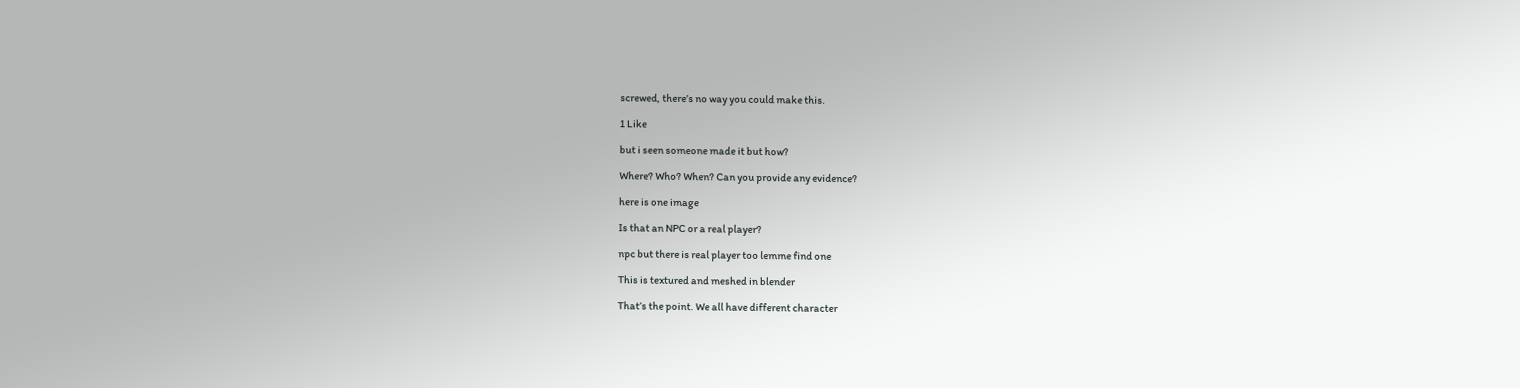screwed, there’s no way you could make this.

1 Like

but i seen someone made it but how?

Where? Who? When? Can you provide any evidence?

here is one image

Is that an NPC or a real player?

npc but there is real player too lemme find one

This is textured and meshed in blender

That’s the point. We all have different character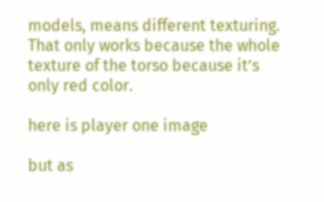models, means different texturing. That only works because the whole texture of the torso because it’s only red color.

here is player one image

but as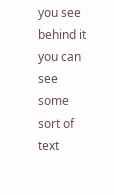you see behind it you can see some sort of text